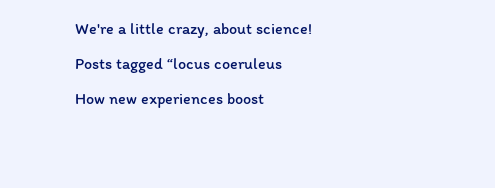We're a little crazy, about science!

Posts tagged “locus coeruleus

How new experiences boost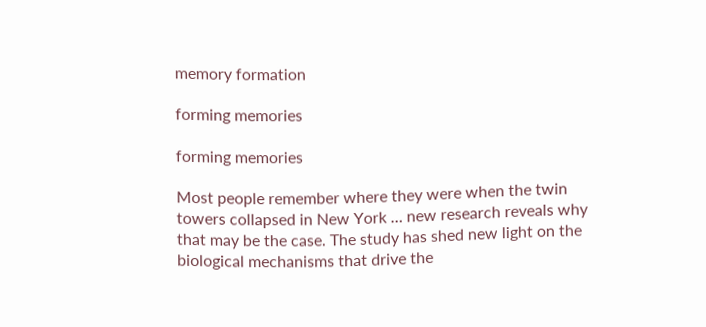memory formation

forming memories

forming memories

Most people remember where they were when the twin towers collapsed in New York … new research reveals why that may be the case. The study has shed new light on the biological mechanisms that drive the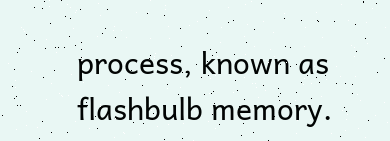process, known as flashbulb memory.